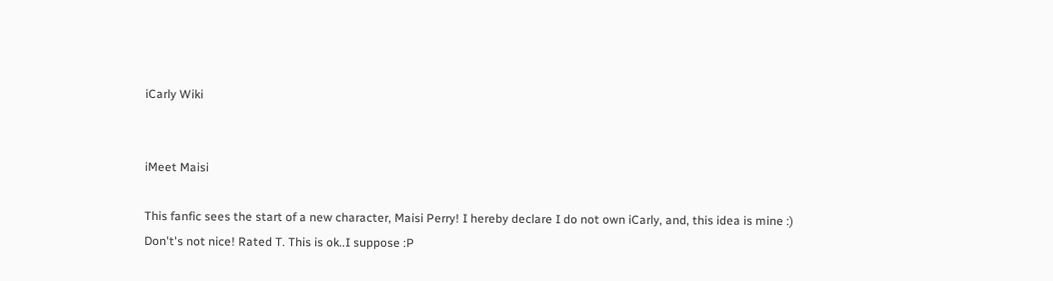iCarly Wiki


iMeet Maisi

This fanfic sees the start of a new character, Maisi Perry! I hereby declare I do not own iCarly, and, this idea is mine :) Don't's not nice! Rated T. This is ok..I suppose :P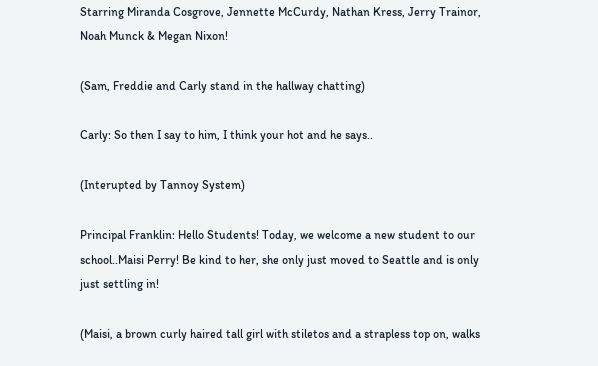Starring Miranda Cosgrove, Jennette McCurdy, Nathan Kress, Jerry Trainor, Noah Munck & Megan Nixon!

(Sam, Freddie and Carly stand in the hallway chatting)

Carly: So then I say to him, I think your hot and he says..

(Interupted by Tannoy System)

Principal Franklin: Hello Students! Today, we welcome a new student to our school..Maisi Perry! Be kind to her, she only just moved to Seattle and is only just settling in!

(Maisi, a brown curly haired tall girl with stiletos and a strapless top on, walks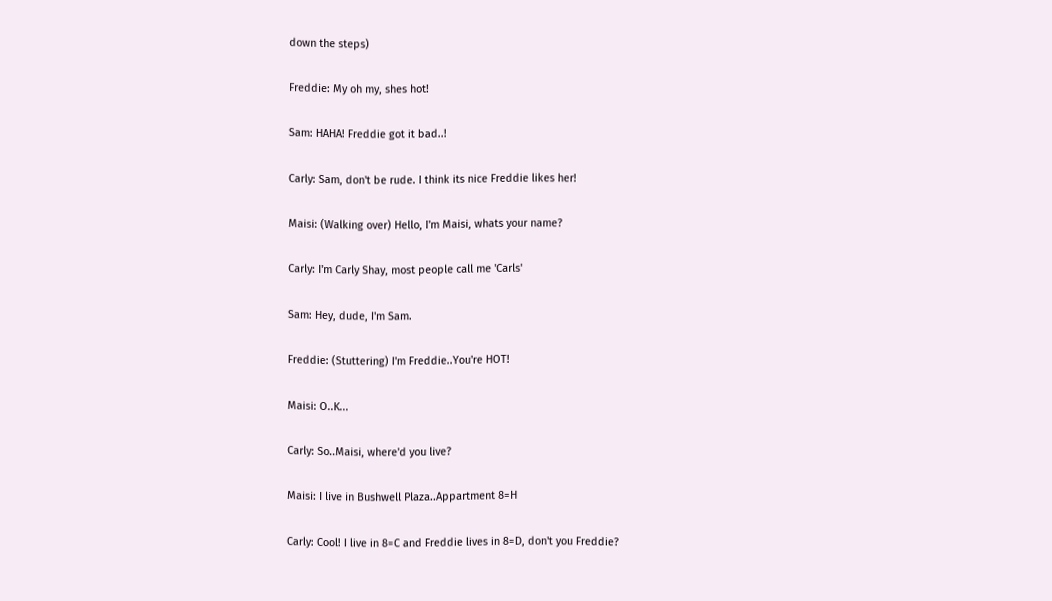down the steps)

Freddie: My oh my, shes hot!

Sam: HAHA! Freddie got it bad..!

Carly: Sam, don't be rude. I think its nice Freddie likes her!

Maisi: (Walking over) Hello, I'm Maisi, whats your name?

Carly: I'm Carly Shay, most people call me 'Carls'

Sam: Hey, dude, I'm Sam.

Freddie: (Stuttering) I'm Freddie..You're HOT!

Maisi: O..K...

Carly: So..Maisi, where'd you live?

Maisi: I live in Bushwell Plaza..Appartment 8=H

Carly: Cool! I live in 8=C and Freddie lives in 8=D, don't you Freddie?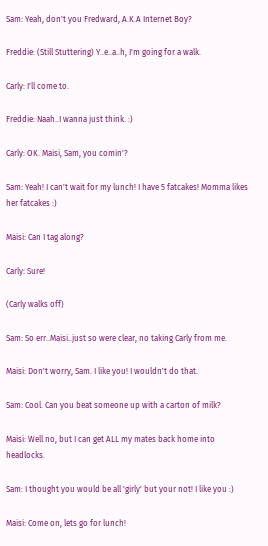Sam: Yeah, don't you Fredward, A.K.A Internet Boy?

Freddie: (Still Stuttering) Y..e..a..h, I'm going for a walk.

Carly: I'll come to.

Freddie: Naah..I wanna just think. :)

Carly: OK. Maisi, Sam, you comin'?

Sam: Yeah! I can't wait for my lunch! I have 5 fatcakes! Momma likes her fatcakes :)

Maisi: Can I tag along?

Carly: Sure!

(Carly walks off)

Sam: So err..Maisi..just so were clear, no taking Carly from me.

Maisi: Don't worry, Sam. I like you! I wouldn't do that.

Sam: Cool. Can you beat someone up with a carton of milk?

Maisi: Well no, but I can get ALL my mates back home into headlocks.

Sam: I thought you would be all 'girly' but your not! I like you :)

Maisi: Come on, lets go for lunch!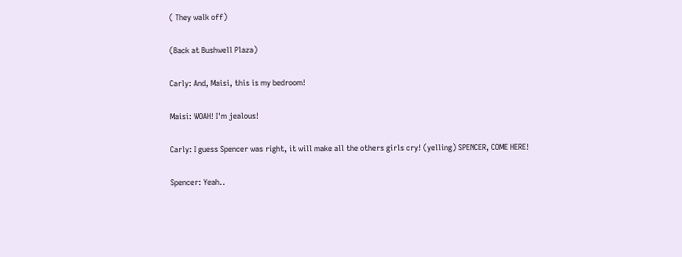( They walk off)

(Back at Bushwell Plaza)

Carly: And, Maisi, this is my bedroom!

Maisi: WOAH! I'm jealous!

Carly: I guess Spencer was right, it will make all the others girls cry! (yelling) SPENCER, COME HERE!

Spencer: Yeah..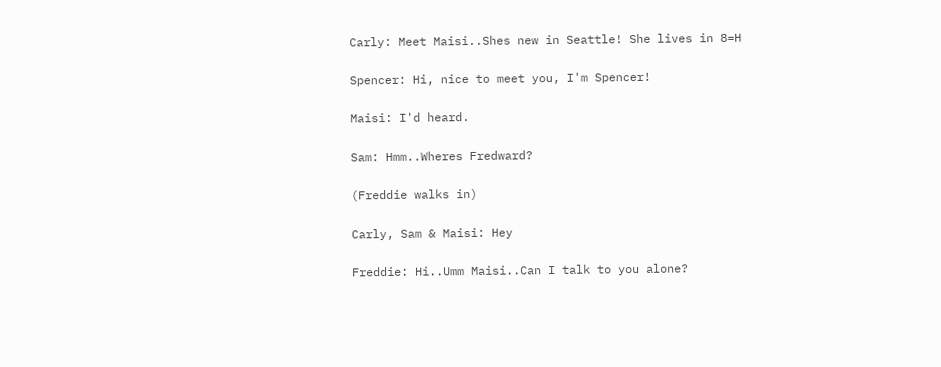Carly: Meet Maisi..Shes new in Seattle! She lives in 8=H

Spencer: Hi, nice to meet you, I'm Spencer!

Maisi: I'd heard.

Sam: Hmm..Wheres Fredward?

(Freddie walks in)

Carly, Sam & Maisi: Hey

Freddie: Hi..Umm Maisi..Can I talk to you alone?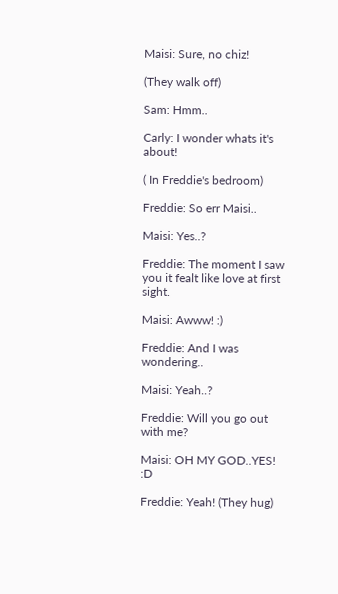Maisi: Sure, no chiz!

(They walk off)

Sam: Hmm..

Carly: I wonder whats it's about!

( In Freddie's bedroom)

Freddie: So err Maisi..

Maisi: Yes..?

Freddie: The moment I saw you it fealt like love at first sight.

Maisi: Awww! :)

Freddie: And I was wondering..

Maisi: Yeah..?

Freddie: Will you go out with me?

Maisi: OH MY GOD..YES! :D

Freddie: Yeah! (They hug)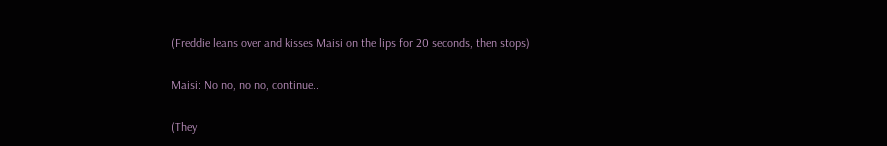(Freddie leans over and kisses Maisi on the lips for 20 seconds, then stops)

Maisi: No no, no no, continue..

(They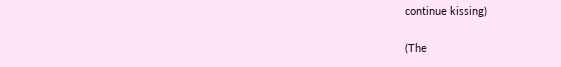continue kissing)

(The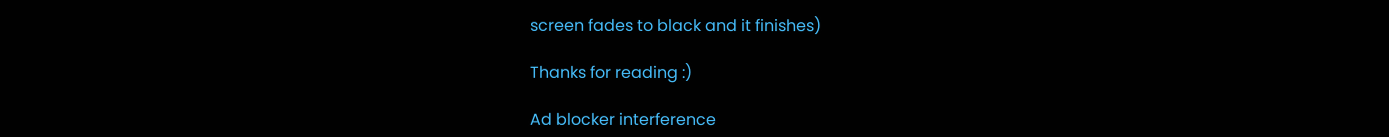screen fades to black and it finishes)

Thanks for reading :)

Ad blocker interference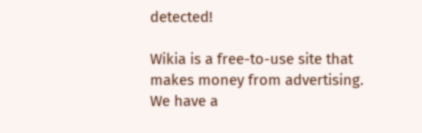detected!

Wikia is a free-to-use site that makes money from advertising. We have a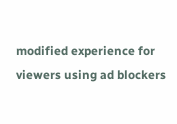modified experience for viewers using ad blockers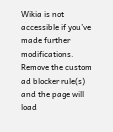Wikia is not accessible if you’ve made further modifications. Remove the custom ad blocker rule(s) and the page will load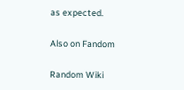as expected.

Also on Fandom

Random Wiki